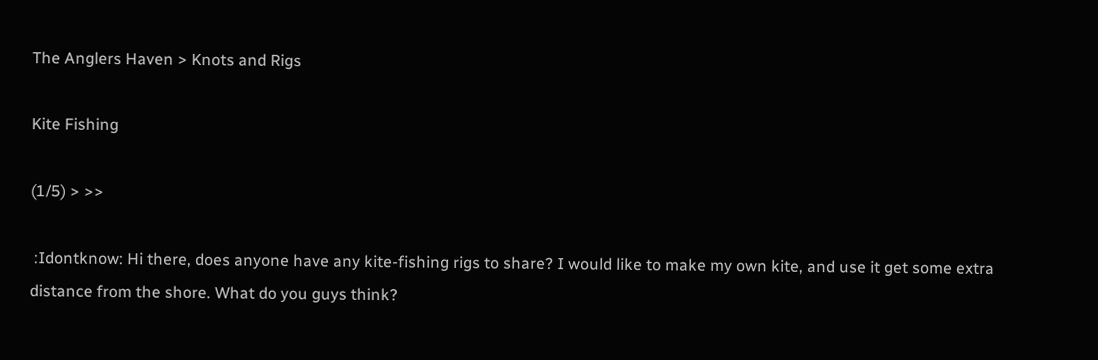The Anglers Haven > Knots and Rigs

Kite Fishing

(1/5) > >>

 :Idontknow: Hi there, does anyone have any kite-fishing rigs to share? I would like to make my own kite, and use it get some extra distance from the shore. What do you guys think?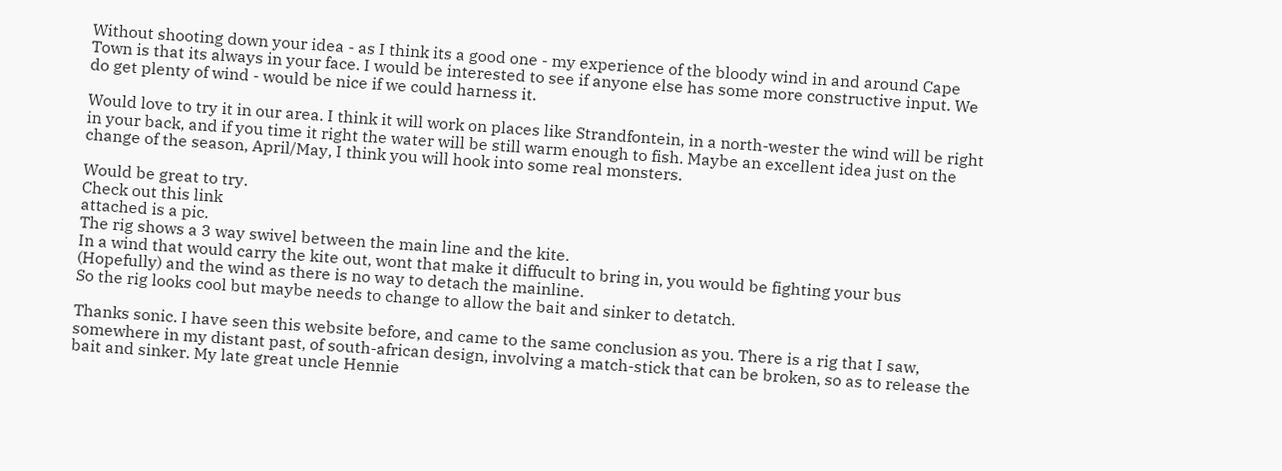Without shooting down your idea - as I think its a good one - my experience of the bloody wind in and around Cape Town is that its always in your face. I would be interested to see if anyone else has some more constructive input. We do get plenty of wind - would be nice if we could harness it.

Would love to try it in our area. I think it will work on places like Strandfontein, in a north-wester the wind will be right in your back, and if you time it right the water will be still warm enough to fish. Maybe an excellent idea just on the change of the season, April/May, I think you will hook into some real monsters.

Would be great to try.
Check out this link
attached is a pic.
The rig shows a 3 way swivel between the main line and the kite.
In a wind that would carry the kite out, wont that make it diffucult to bring in, you would be fighting your bus (Hopefully) and the wind as there is no way to detach the mainline.
So the rig looks cool but maybe needs to change to allow the bait and sinker to detatch.

Thanks sonic. I have seen this website before, and came to the same conclusion as you. There is a rig that I saw, somewhere in my distant past, of south-african design, involving a match-stick that can be broken, so as to release the bait and sinker. My late great uncle Hennie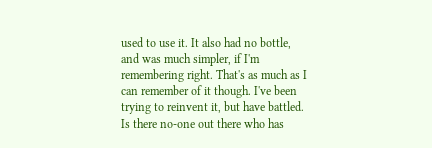used to use it. It also had no bottle, and was much simpler, if I'm remembering right. That's as much as I can remember of it though. I've been trying to reinvent it, but have battled. Is there no-one out there who has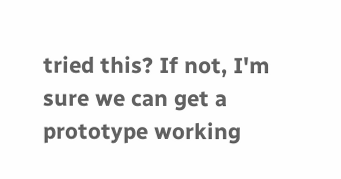tried this? If not, I'm sure we can get a prototype working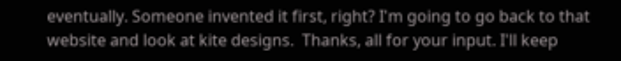eventually. Someone invented it first, right? I'm going to go back to that website and look at kite designs.  Thanks, all for your input. I'll keep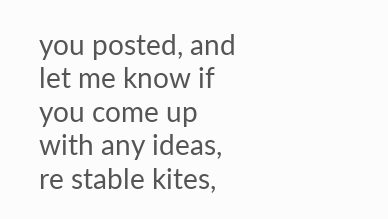you posted, and let me know if you come up with any ideas, re stable kites,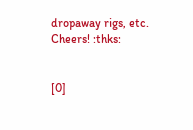dropaway rigs, etc. Cheers! :thks:


[0]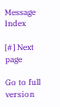Message Index

[#] Next page

Go to full version